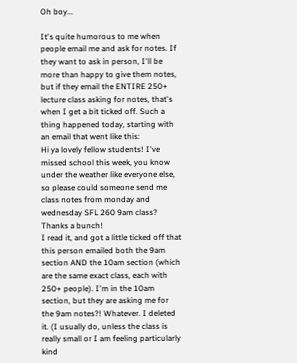Oh boy...

It's quite humorous to me when people email me and ask for notes. If they want to ask in person, I'll be more than happy to give them notes, but if they email the ENTIRE 250+ lecture class asking for notes, that's when I get a bit ticked off. Such a thing happened today, starting with an email that went like this:
Hi ya lovely fellow students! I've missed school this week, you know under the weather like everyone else, so please could someone send me class notes from monday and wednesday SFL 260 9am class? Thanks a bunch!
I read it, and got a little ticked off that this person emailed both the 9am section AND the 10am section (which are the same exact class, each with 250+ people). I'm in the 10am section, but they are asking me for the 9am notes?! Whatever. I deleted it. (I usually do, unless the class is really small or I am feeling particularly kind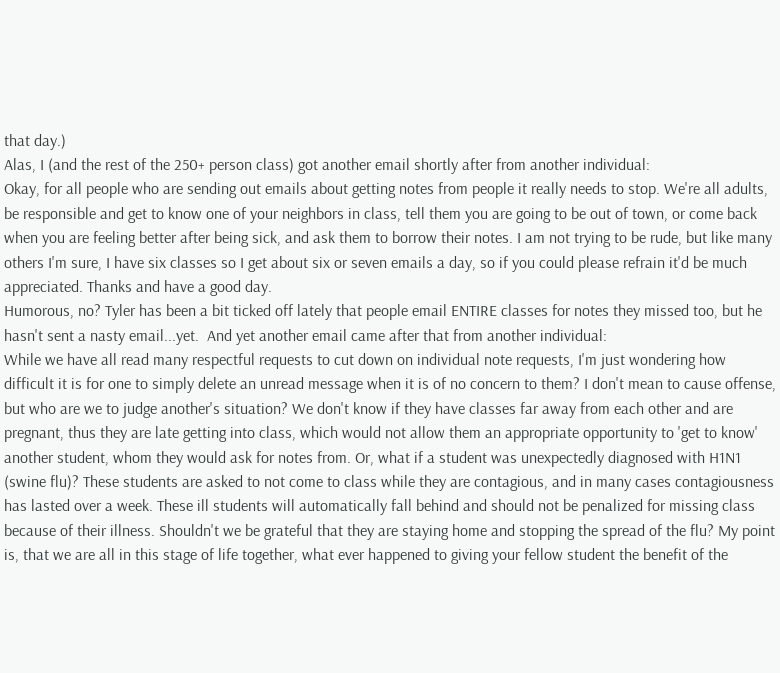that day.)
Alas, I (and the rest of the 250+ person class) got another email shortly after from another individual:
Okay, for all people who are sending out emails about getting notes from people it really needs to stop. We're all adults, be responsible and get to know one of your neighbors in class, tell them you are going to be out of town, or come back when you are feeling better after being sick, and ask them to borrow their notes. I am not trying to be rude, but like many others I'm sure, I have six classes so I get about six or seven emails a day, so if you could please refrain it'd be much appreciated. Thanks and have a good day.
Humorous, no? Tyler has been a bit ticked off lately that people email ENTIRE classes for notes they missed too, but he hasn't sent a nasty email...yet.  And yet another email came after that from another individual:
While we have all read many respectful requests to cut down on individual note requests, I'm just wondering how difficult it is for one to simply delete an unread message when it is of no concern to them? I don't mean to cause offense, but who are we to judge another's situation? We don't know if they have classes far away from each other and are pregnant, thus they are late getting into class, which would not allow them an appropriate opportunity to 'get to know' another student, whom they would ask for notes from. Or, what if a student was unexpectedly diagnosed with H1N1 (swine flu)? These students are asked to not come to class while they are contagious, and in many cases contagiousness has lasted over a week. These ill students will automatically fall behind and should not be penalized for missing class because of their illness. Shouldn't we be grateful that they are staying home and stopping the spread of the flu? My point is, that we are all in this stage of life together, what ever happened to giving your fellow student the benefit of the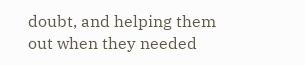doubt, and helping them out when they needed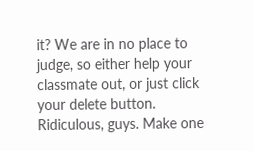it? We are in no place to judge, so either help your classmate out, or just click your delete button.
Ridiculous, guys. Make one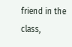friend in the class,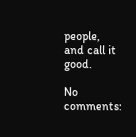people, and call it good.

No comments: